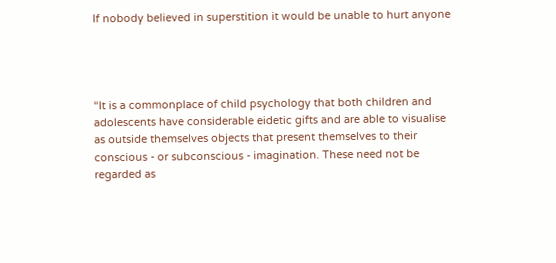If nobody believed in superstition it would be unable to hurt anyone




“It is a commonplace of child psychology that both children and adolescents have considerable eidetic gifts and are able to visualise as outside themselves objects that present themselves to their conscious - or subconscious - imagination. These need not be regarded as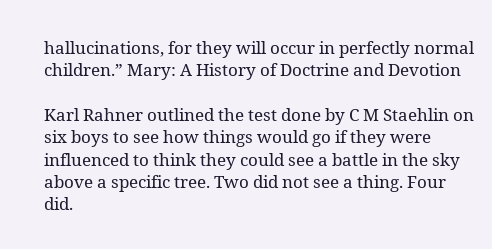hallucinations, for they will occur in perfectly normal children.” Mary: A History of Doctrine and Devotion

Karl Rahner outlined the test done by C M Staehlin on six boys to see how things would go if they were influenced to think they could see a battle in the sky above a specific tree. Two did not see a thing. Four did.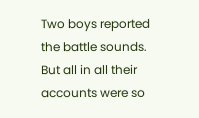Two boys reported the battle sounds. But all in all their accounts were so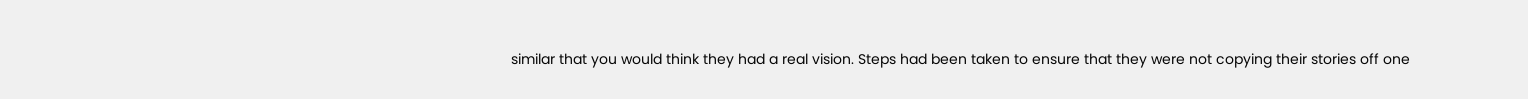similar that you would think they had a real vision. Steps had been taken to ensure that they were not copying their stories off one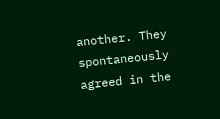another. They spontaneously agreed in the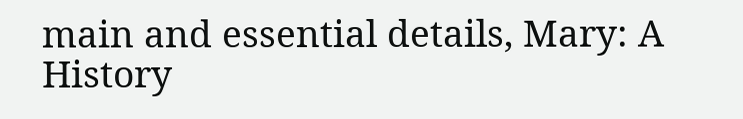main and essential details, Mary: A History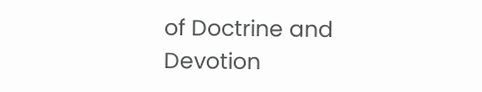of Doctrine and Devotion